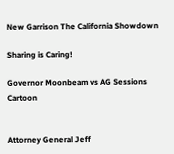New Garrison The California Showdown

Sharing is Caring!

Governor Moonbeam vs AG Sessions Cartoon


Attorney General Jeff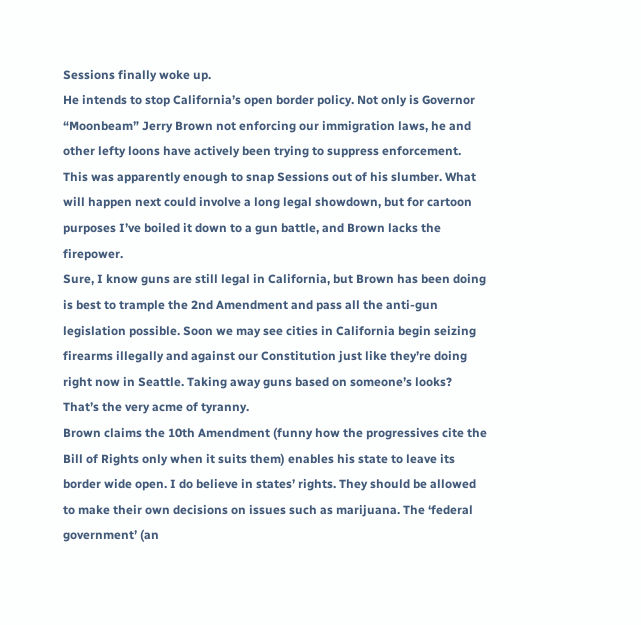Sessions finally woke up.
He intends to stop California’s open border policy. Not only is Governor “Moonbeam” Jerry Brown not enforcing our immigration laws, he and other lefty loons have actively been trying to suppress enforcement. This was apparently enough to snap Sessions out of his slumber. What will happen next could involve a long legal showdown, but for cartoon purposes I’ve boiled it down to a gun battle, and Brown lacks the firepower.
Sure, I know guns are still legal in California, but Brown has been doing is best to trample the 2nd Amendment and pass all the anti-gun legislation possible. Soon we may see cities in California begin seizing firearms illegally and against our Constitution just like they’re doing right now in Seattle. Taking away guns based on someone’s looks? That’s the very acme of tyranny.
Brown claims the 10th Amendment (funny how the progressives cite the Bill of Rights only when it suits them) enables his state to leave its border wide open. I do believe in states’ rights. They should be allowed to make their own decisions on issues such as marijuana. The ‘federal government’ (an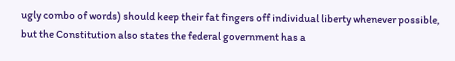ugly combo of words) should keep their fat fingers off individual liberty whenever possible, but the Constitution also states the federal government has a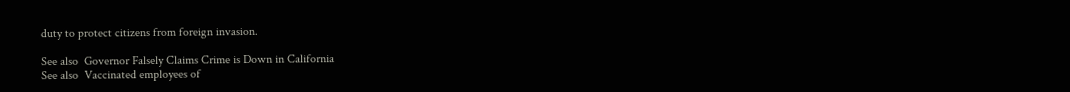duty to protect citizens from foreign invasion.

See also  Governor Falsely Claims Crime is Down in California
See also  Vaccinated employees of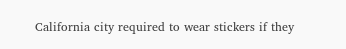California city required to wear stickers if they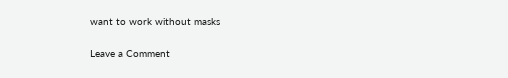want to work without masks

Leave a Comment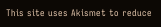This site uses Akismet to reduce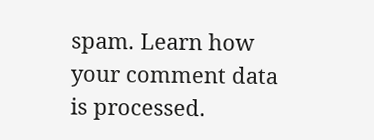spam. Learn how your comment data is processed.